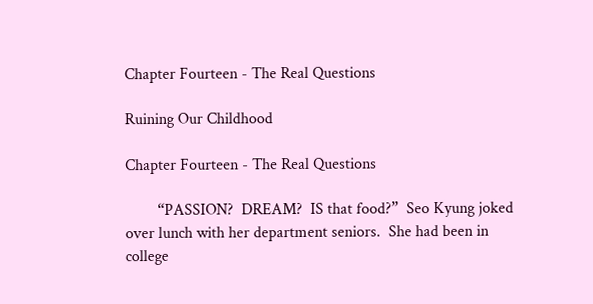Chapter Fourteen - The Real Questions

Ruining Our Childhood

Chapter Fourteen - The Real Questions

        “PASSION?  DREAM?  IS that food?”  Seo Kyung joked over lunch with her department seniors.  She had been in college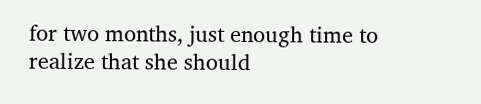for two months, just enough time to realize that she should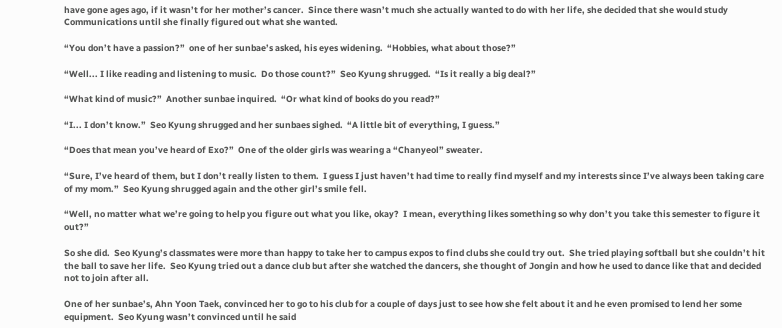have gone ages ago, if it wasn’t for her mother’s cancer.  Since there wasn’t much she actually wanted to do with her life, she decided that she would study Communications until she finally figured out what she wanted.

“You don’t have a passion?”  one of her sunbae’s asked, his eyes widening.  “Hobbies, what about those?”

“Well... I like reading and listening to music.  Do those count?”  Seo Kyung shrugged.  “Is it really a big deal?”

“What kind of music?”  Another sunbae inquired.  “Or what kind of books do you read?”

“I... I don’t know.”  Seo Kyung shrugged and her sunbaes sighed.  “A little bit of everything, I guess.”

“Does that mean you’ve heard of Exo?”  One of the older girls was wearing a “Chanyeol” sweater.

“Sure, I’ve heard of them, but I don’t really listen to them.  I guess I just haven’t had time to really find myself and my interests since I’ve always been taking care of my mom.”  Seo Kyung shrugged again and the other girl’s smile fell.

“Well, no matter what we’re going to help you figure out what you like, okay?  I mean, everything likes something so why don’t you take this semester to figure it out?”

So she did.  Seo Kyung’s classmates were more than happy to take her to campus expos to find clubs she could try out.  She tried playing softball but she couldn’t hit the ball to save her life.  Seo Kyung tried out a dance club but after she watched the dancers, she thought of Jongin and how he used to dance like that and decided not to join after all.

One of her sunbae’s, Ahn Yoon Taek, convinced her to go to his club for a couple of days just to see how she felt about it and he even promised to lend her some equipment.  Seo Kyung wasn’t convinced until he said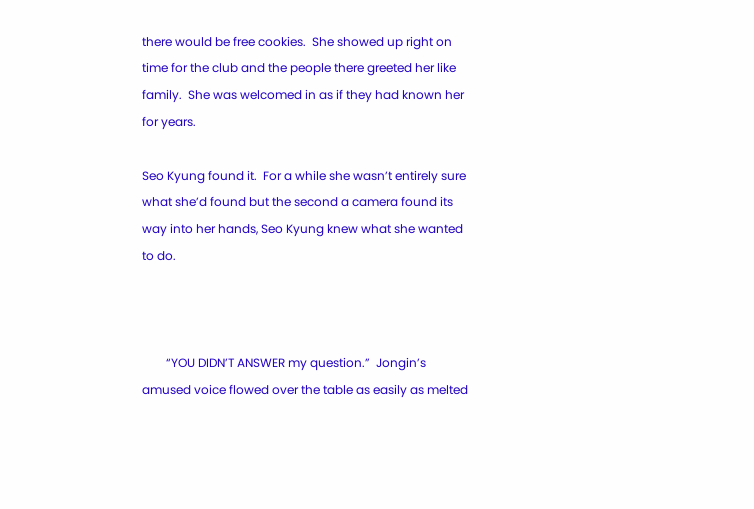there would be free cookies.  She showed up right on time for the club and the people there greeted her like family.  She was welcomed in as if they had known her for years.

Seo Kyung found it.  For a while she wasn’t entirely sure what she’d found but the second a camera found its way into her hands, Seo Kyung knew what she wanted to do.



        “YOU DIDN’T ANSWER my question.”  Jongin’s amused voice flowed over the table as easily as melted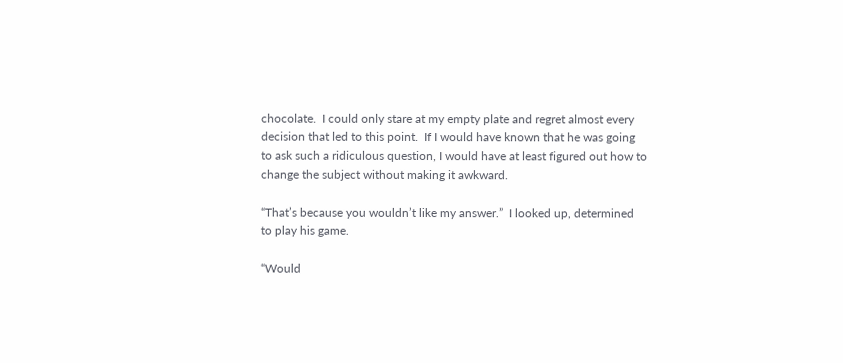chocolate.  I could only stare at my empty plate and regret almost every decision that led to this point.  If I would have known that he was going to ask such a ridiculous question, I would have at least figured out how to change the subject without making it awkward.

“That’s because you wouldn’t like my answer.”  I looked up, determined to play his game.

“Would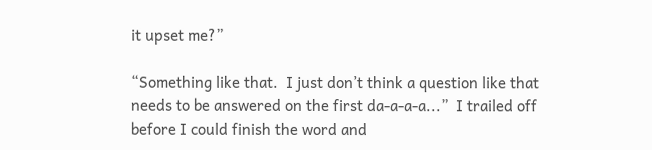it upset me?”

“Something like that.  I just don’t think a question like that needs to be answered on the first da-a-a-a...”  I trailed off before I could finish the word and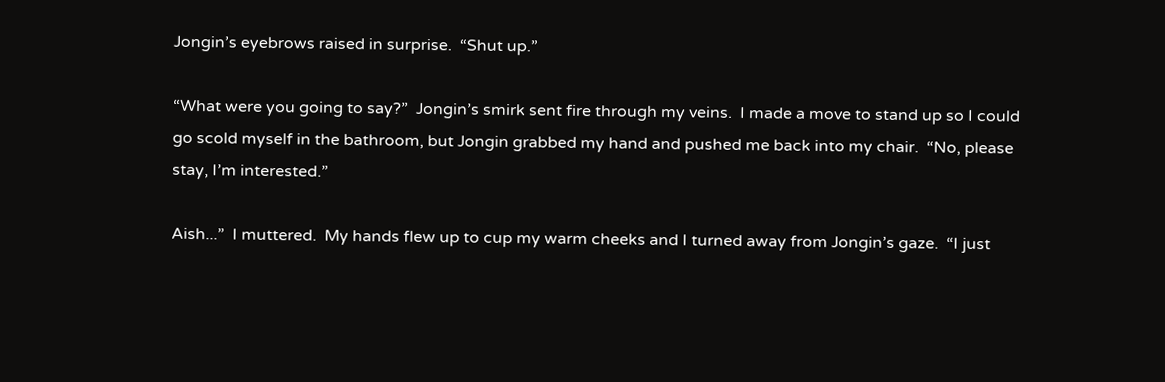Jongin’s eyebrows raised in surprise.  “Shut up.”

“What were you going to say?”  Jongin’s smirk sent fire through my veins.  I made a move to stand up so I could go scold myself in the bathroom, but Jongin grabbed my hand and pushed me back into my chair.  “No, please stay, I’m interested.”

Aish...”  I muttered.  My hands flew up to cup my warm cheeks and I turned away from Jongin’s gaze.  “I just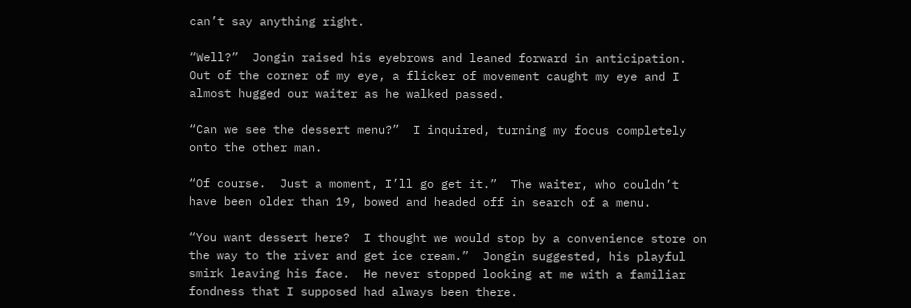can’t say anything right.

“Well?”  Jongin raised his eyebrows and leaned forward in anticipation.  Out of the corner of my eye, a flicker of movement caught my eye and I almost hugged our waiter as he walked passed.

“Can we see the dessert menu?”  I inquired, turning my focus completely onto the other man.

“Of course.  Just a moment, I’ll go get it.”  The waiter, who couldn’t have been older than 19, bowed and headed off in search of a menu.

“You want dessert here?  I thought we would stop by a convenience store on the way to the river and get ice cream.”  Jongin suggested, his playful smirk leaving his face.  He never stopped looking at me with a familiar fondness that I supposed had always been there.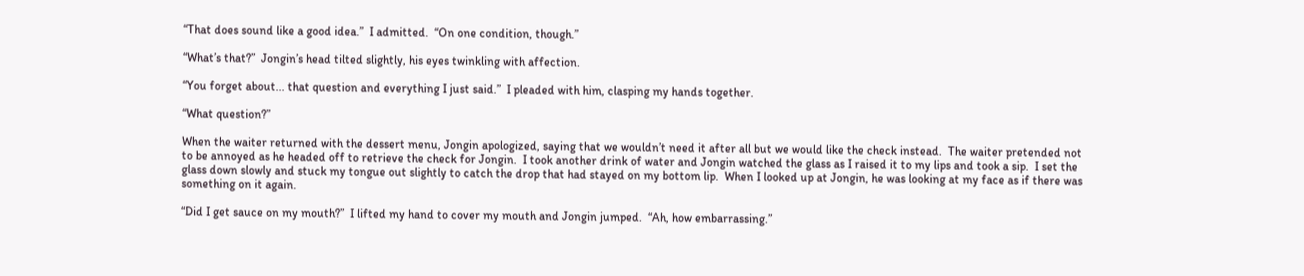“That does sound like a good idea.”  I admitted.  “On one condition, though.”

“What’s that?”  Jongin’s head tilted slightly, his eyes twinkling with affection.

“You forget about... that question and everything I just said.”  I pleaded with him, clasping my hands together.

“What question?”

When the waiter returned with the dessert menu, Jongin apologized, saying that we wouldn’t need it after all but we would like the check instead.  The waiter pretended not to be annoyed as he headed off to retrieve the check for Jongin.  I took another drink of water and Jongin watched the glass as I raised it to my lips and took a sip.  I set the glass down slowly and stuck my tongue out slightly to catch the drop that had stayed on my bottom lip.  When I looked up at Jongin, he was looking at my face as if there was something on it again.

“Did I get sauce on my mouth?”  I lifted my hand to cover my mouth and Jongin jumped.  “Ah, how embarrassing.”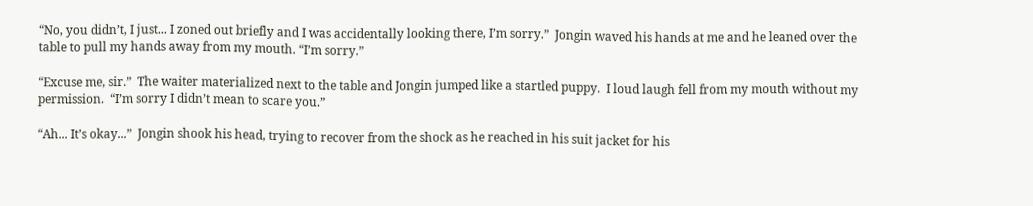“No, you didn’t, I just... I zoned out briefly and I was accidentally looking there, I’m sorry.”  Jongin waved his hands at me and he leaned over the table to pull my hands away from my mouth. “I’m sorry.”

“Excuse me, sir.”  The waiter materialized next to the table and Jongin jumped like a startled puppy.  I loud laugh fell from my mouth without my permission.  “I’m sorry I didn’t mean to scare you.”

“Ah... It’s okay...”  Jongin shook his head, trying to recover from the shock as he reached in his suit jacket for his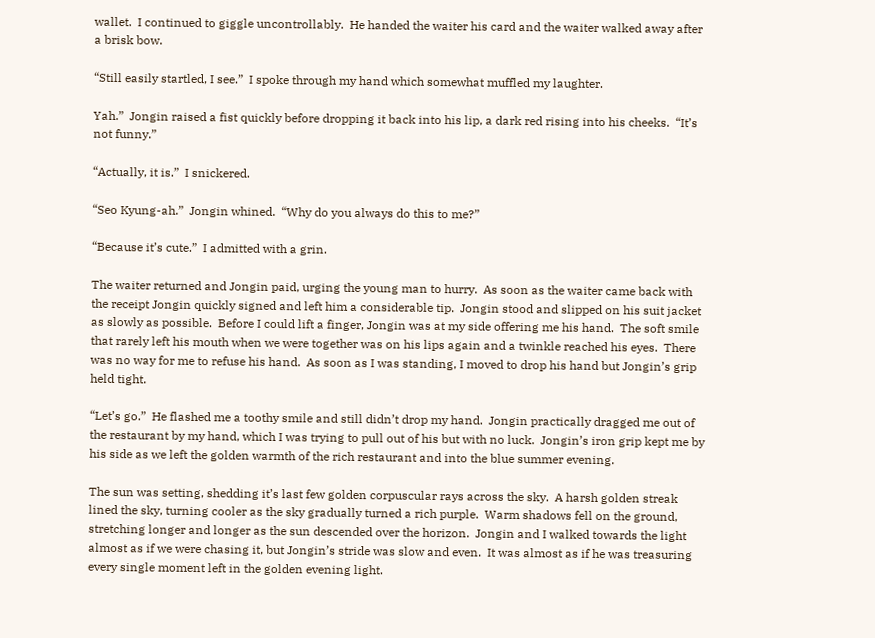wallet.  I continued to giggle uncontrollably.  He handed the waiter his card and the waiter walked away after a brisk bow.

“Still easily startled, I see.”  I spoke through my hand which somewhat muffled my laughter.

Yah.”  Jongin raised a fist quickly before dropping it back into his lip, a dark red rising into his cheeks.  “It’s not funny.”

“Actually, it is.”  I snickered.

“Seo Kyung-ah.”  Jongin whined.  “Why do you always do this to me?”

“Because it’s cute.”  I admitted with a grin.

The waiter returned and Jongin paid, urging the young man to hurry.  As soon as the waiter came back with the receipt Jongin quickly signed and left him a considerable tip.  Jongin stood and slipped on his suit jacket as slowly as possible.  Before I could lift a finger, Jongin was at my side offering me his hand.  The soft smile that rarely left his mouth when we were together was on his lips again and a twinkle reached his eyes.  There was no way for me to refuse his hand.  As soon as I was standing, I moved to drop his hand but Jongin’s grip held tight.

“Let’s go.”  He flashed me a toothy smile and still didn’t drop my hand.  Jongin practically dragged me out of the restaurant by my hand, which I was trying to pull out of his but with no luck.  Jongin’s iron grip kept me by his side as we left the golden warmth of the rich restaurant and into the blue summer evening.

The sun was setting, shedding it’s last few golden corpuscular rays across the sky.  A harsh golden streak lined the sky, turning cooler as the sky gradually turned a rich purple.  Warm shadows fell on the ground, stretching longer and longer as the sun descended over the horizon.  Jongin and I walked towards the light almost as if we were chasing it, but Jongin’s stride was slow and even.  It was almost as if he was treasuring every single moment left in the golden evening light.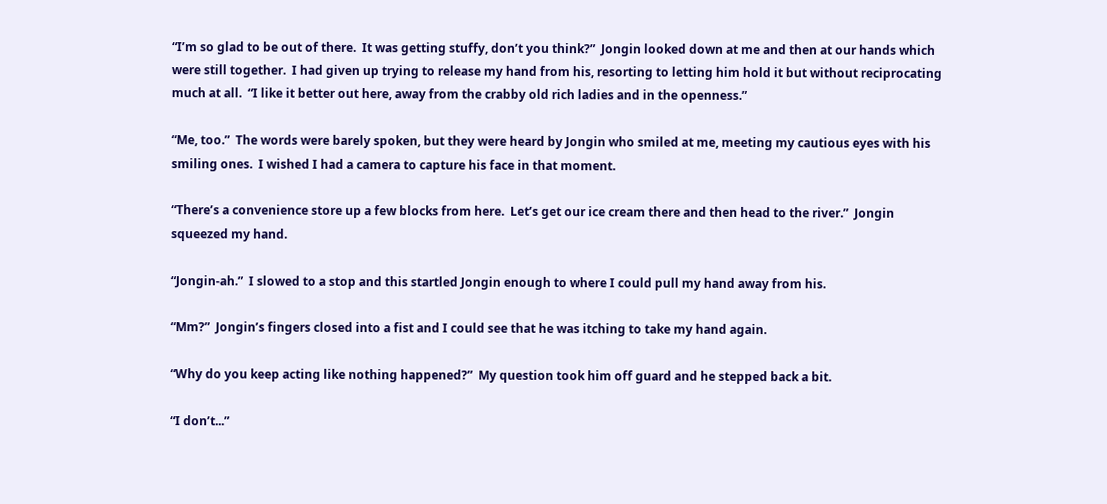“I’m so glad to be out of there.  It was getting stuffy, don’t you think?”  Jongin looked down at me and then at our hands which were still together.  I had given up trying to release my hand from his, resorting to letting him hold it but without reciprocating much at all.  “I like it better out here, away from the crabby old rich ladies and in the openness.”

“Me, too.”  The words were barely spoken, but they were heard by Jongin who smiled at me, meeting my cautious eyes with his smiling ones.  I wished I had a camera to capture his face in that moment.

“There’s a convenience store up a few blocks from here.  Let’s get our ice cream there and then head to the river.”  Jongin squeezed my hand.

“Jongin-ah.”  I slowed to a stop and this startled Jongin enough to where I could pull my hand away from his.

“Mm?”  Jongin’s fingers closed into a fist and I could see that he was itching to take my hand again.

“Why do you keep acting like nothing happened?”  My question took him off guard and he stepped back a bit.

“I don’t...”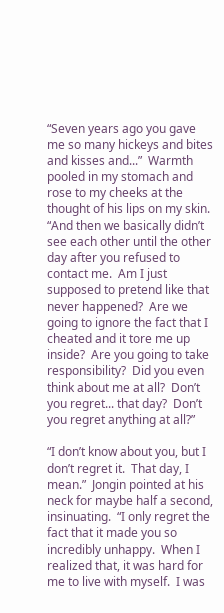“Seven years ago you gave me so many hickeys and bites and kisses and...”  Warmth pooled in my stomach and rose to my cheeks at the thought of his lips on my skin.  “And then we basically didn’t see each other until the other day after you refused to contact me.  Am I just supposed to pretend like that never happened?  Are we going to ignore the fact that I cheated and it tore me up inside?  Are you going to take responsibility?  Did you even think about me at all?  Don’t you regret... that day?  Don’t you regret anything at all?”

“I don’t know about you, but I don’t regret it.  That day, I mean.”  Jongin pointed at his neck for maybe half a second, insinuating.  “I only regret the fact that it made you so incredibly unhappy.  When I realized that, it was hard for me to live with myself.  I was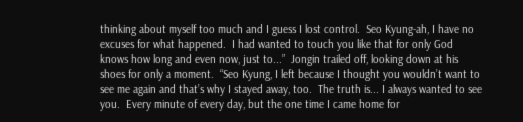thinking about myself too much and I guess I lost control.  Seo Kyung-ah, I have no excuses for what happened.  I had wanted to touch you like that for only God knows how long and even now, just to...”  Jongin trailed off, looking down at his shoes for only a moment.  “Seo Kyung, I left because I thought you wouldn’t want to see me again and that’s why I stayed away, too.  The truth is... I always wanted to see you.  Every minute of every day, but the one time I came home for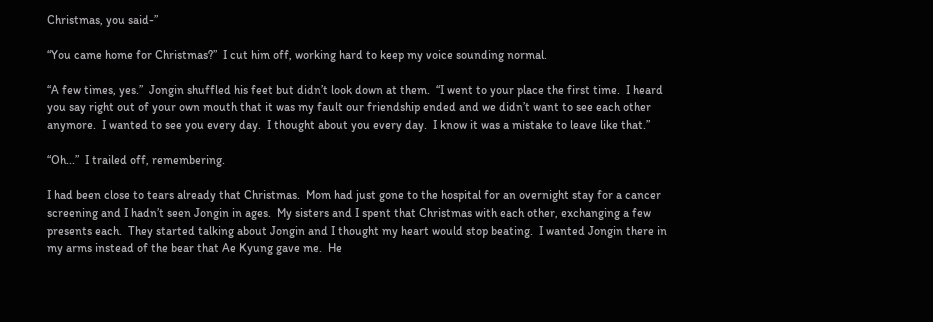Christmas, you said-”

“You came home for Christmas?”  I cut him off, working hard to keep my voice sounding normal.

“A few times, yes.”  Jongin shuffled his feet but didn’t look down at them.  “I went to your place the first time.  I heard you say right out of your own mouth that it was my fault our friendship ended and we didn’t want to see each other anymore.  I wanted to see you every day.  I thought about you every day.  I know it was a mistake to leave like that.”

“Oh...”  I trailed off, remembering.

I had been close to tears already that Christmas.  Mom had just gone to the hospital for an overnight stay for a cancer screening and I hadn’t seen Jongin in ages.  My sisters and I spent that Christmas with each other, exchanging a few presents each.  They started talking about Jongin and I thought my heart would stop beating.  I wanted Jongin there in my arms instead of the bear that Ae Kyung gave me.  He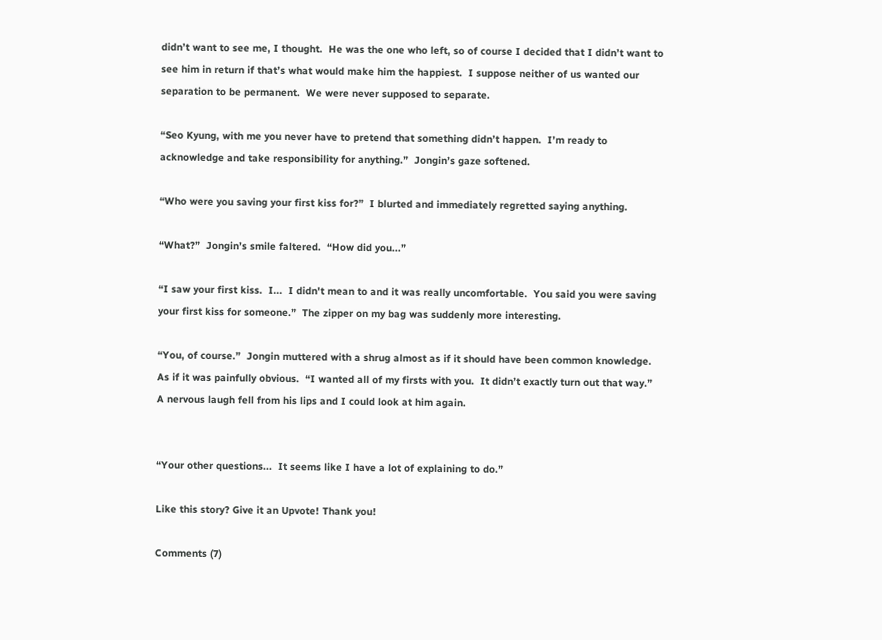didn’t want to see me, I thought.  He was the one who left, so of course I decided that I didn’t want to see him in return if that’s what would make him the happiest.  I suppose neither of us wanted our separation to be permanent.  We were never supposed to separate.

“Seo Kyung, with me you never have to pretend that something didn’t happen.  I’m ready to acknowledge and take responsibility for anything.”  Jongin’s gaze softened.

“Who were you saving your first kiss for?”  I blurted and immediately regretted saying anything.

“What?”  Jongin’s smile faltered.  “How did you...”

“I saw your first kiss.  I...  I didn't mean to and it was really uncomfortable.  You said you were saving your first kiss for someone.”  The zipper on my bag was suddenly more interesting.

“You, of course.”  Jongin muttered with a shrug almost as if it should have been common knowledge. As if it was painfully obvious.  “I wanted all of my firsts with you.  It didn’t exactly turn out that way.”  A nervous laugh fell from his lips and I could look at him again.


“Your other questions...  It seems like I have a lot of explaining to do.”

Like this story? Give it an Upvote! Thank you!

Comments (7)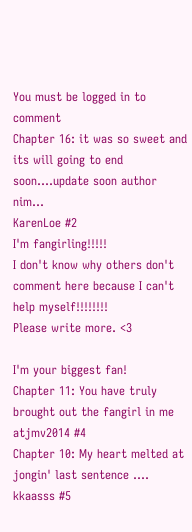You must be logged in to comment
Chapter 16: it was so sweet and its will going to end soon....update soon author nim...
KarenLoe #2
I'm fangirling!!!!!
I don't know why others don't comment here because I can't help myself!!!!!!!!
Please write more. <3

I'm your biggest fan!
Chapter 11: You have truly brought out the fangirl in me
atjmv2014 #4
Chapter 10: My heart melted at jongin' last sentence ....
kkaasss #5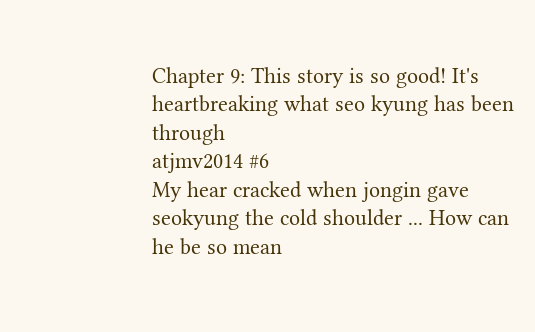Chapter 9: This story is so good! It's heartbreaking what seo kyung has been through
atjmv2014 #6
My hear cracked when jongin gave seokyung the cold shoulder ... How can he be so mean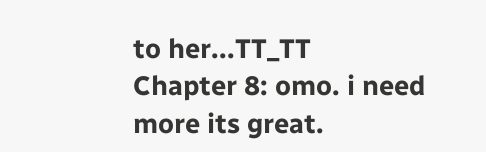to her...TT_TT
Chapter 8: omo. i need more its great.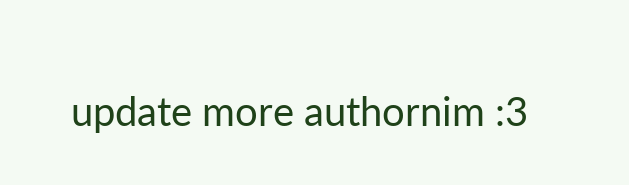update more authornim :3